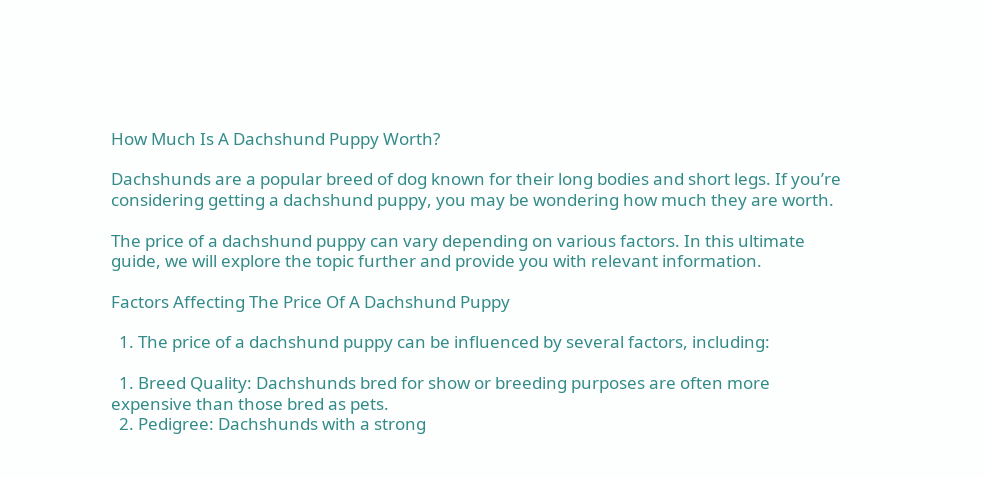How Much Is A Dachshund Puppy Worth?

Dachshunds are a popular breed of dog known for their long bodies and short legs. If you’re considering getting a dachshund puppy, you may be wondering how much they are worth.

The price of a dachshund puppy can vary depending on various factors. In this ultimate guide, we will explore the topic further and provide you with relevant information.

Factors Affecting The Price Of A Dachshund Puppy

  1. The price of a dachshund puppy can be influenced by several factors, including:

  1. Breed Quality: Dachshunds bred for show or breeding purposes are often more expensive than those bred as pets.
  2. Pedigree: Dachshunds with a strong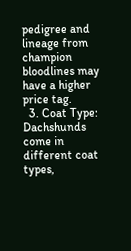pedigree and lineage from champion bloodlines may have a higher price tag.
  3. Coat Type: Dachshunds come in different coat types,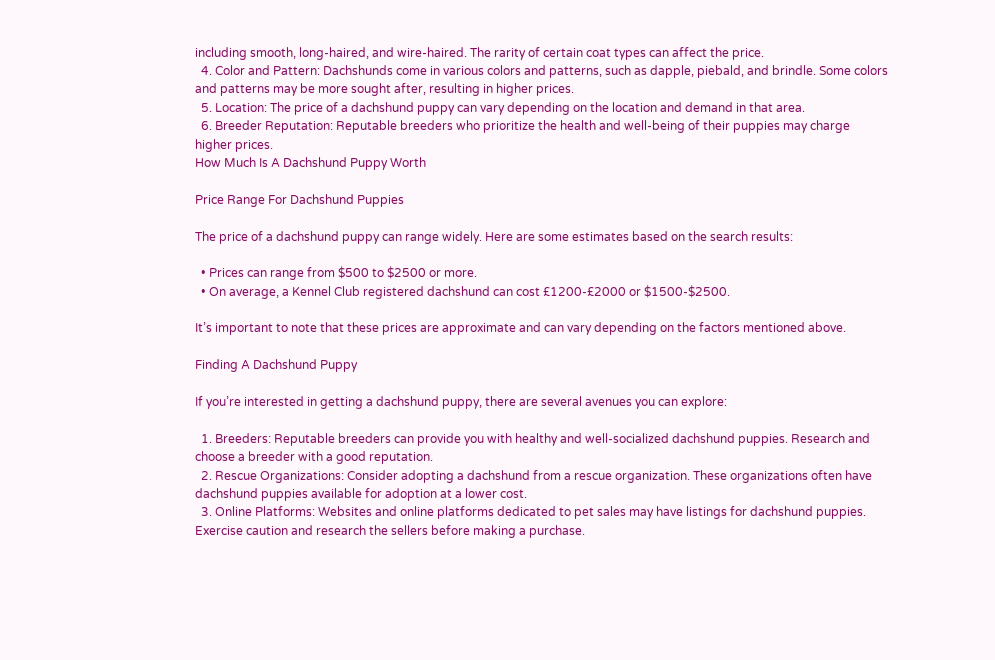including smooth, long-haired, and wire-haired. The rarity of certain coat types can affect the price.
  4. Color and Pattern: Dachshunds come in various colors and patterns, such as dapple, piebald, and brindle. Some colors and patterns may be more sought after, resulting in higher prices.
  5. Location: The price of a dachshund puppy can vary depending on the location and demand in that area.
  6. Breeder Reputation: Reputable breeders who prioritize the health and well-being of their puppies may charge higher prices.
How Much Is A Dachshund Puppy Worth

Price Range For Dachshund Puppies

The price of a dachshund puppy can range widely. Here are some estimates based on the search results:

  • Prices can range from $500 to $2500 or more.
  • On average, a Kennel Club registered dachshund can cost £1200-£2000 or $1500-$2500.

It’s important to note that these prices are approximate and can vary depending on the factors mentioned above.

Finding A Dachshund Puppy

If you’re interested in getting a dachshund puppy, there are several avenues you can explore:

  1. Breeders: Reputable breeders can provide you with healthy and well-socialized dachshund puppies. Research and choose a breeder with a good reputation.
  2. Rescue Organizations: Consider adopting a dachshund from a rescue organization. These organizations often have dachshund puppies available for adoption at a lower cost.
  3. Online Platforms: Websites and online platforms dedicated to pet sales may have listings for dachshund puppies. Exercise caution and research the sellers before making a purchase.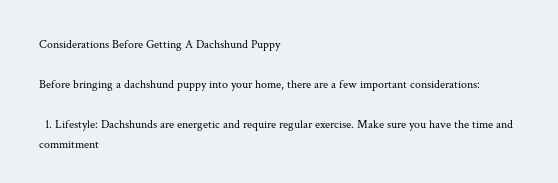Considerations Before Getting A Dachshund Puppy

Before bringing a dachshund puppy into your home, there are a few important considerations:

  1. Lifestyle: Dachshunds are energetic and require regular exercise. Make sure you have the time and commitment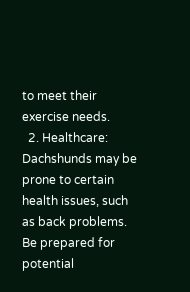to meet their exercise needs.
  2. Healthcare: Dachshunds may be prone to certain health issues, such as back problems. Be prepared for potential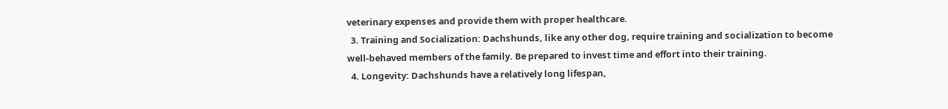veterinary expenses and provide them with proper healthcare.
  3. Training and Socialization: Dachshunds, like any other dog, require training and socialization to become well-behaved members of the family. Be prepared to invest time and effort into their training.
  4. Longevity: Dachshunds have a relatively long lifespan,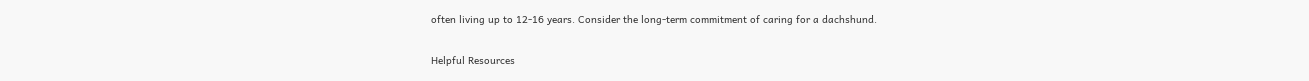often living up to 12-16 years. Consider the long-term commitment of caring for a dachshund.

Helpful Resources